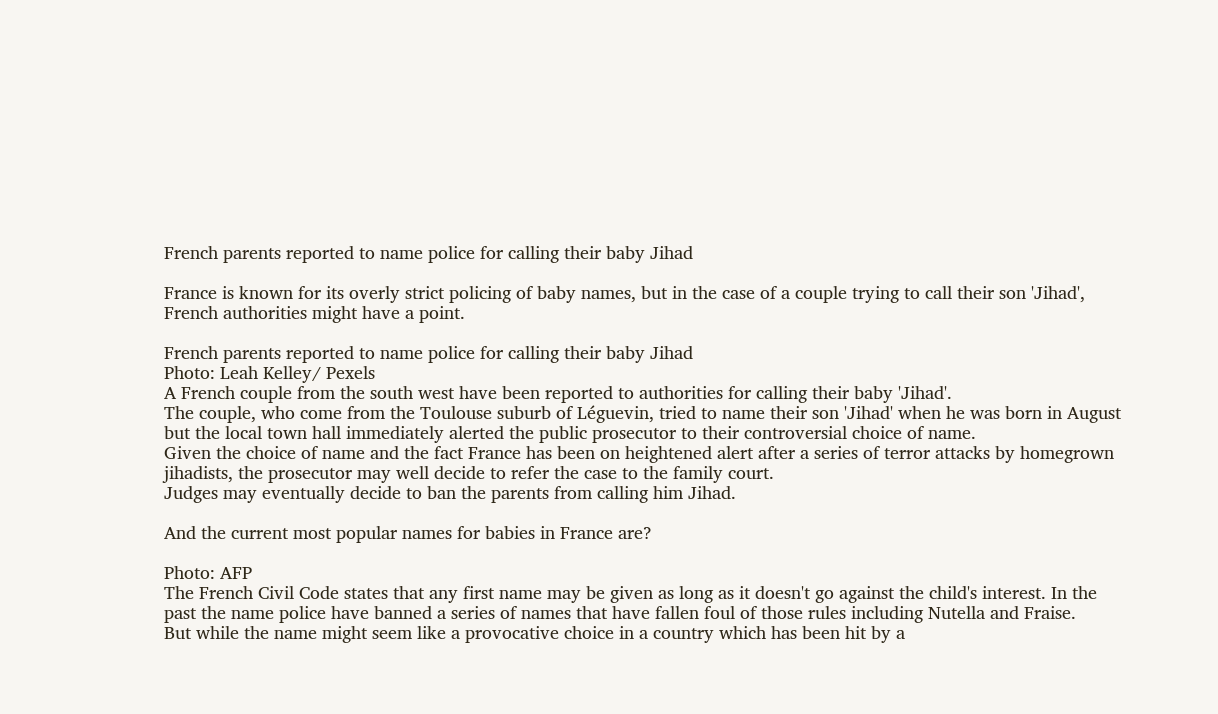French parents reported to name police for calling their baby Jihad

France is known for its overly strict policing of baby names, but in the case of a couple trying to call their son 'Jihad', French authorities might have a point.

French parents reported to name police for calling their baby Jihad
Photo: Leah Kelley/ Pexels
A French couple from the south west have been reported to authorities for calling their baby 'Jihad'.
The couple, who come from the Toulouse suburb of Léguevin, tried to name their son 'Jihad' when he was born in August but the local town hall immediately alerted the public prosecutor to their controversial choice of name.
Given the choice of name and the fact France has been on heightened alert after a series of terror attacks by homegrown jihadists, the prosecutor may well decide to refer the case to the family court.
Judges may eventually decide to ban the parents from calling him Jihad.

And the current most popular names for babies in France are?

Photo: AFP
The French Civil Code states that any first name may be given as long as it doesn't go against the child's interest. In the past the name police have banned a series of names that have fallen foul of those rules including Nutella and Fraise.
But while the name might seem like a provocative choice in a country which has been hit by a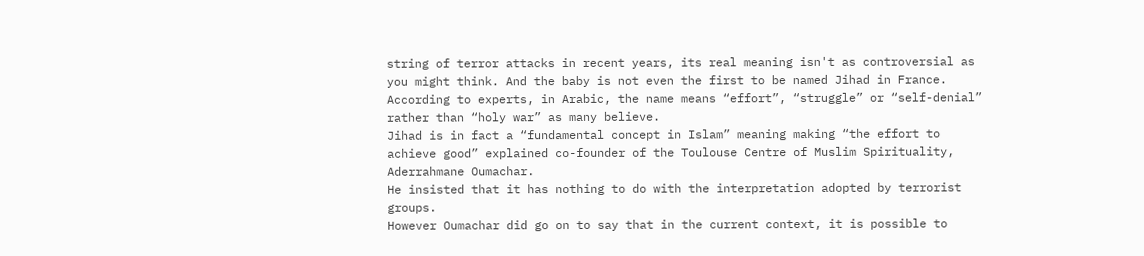string of terror attacks in recent years, its real meaning isn't as controversial as you might think. And the baby is not even the first to be named Jihad in France.
According to experts, in Arabic, the name means “effort”, “struggle” or “self-denial” rather than “holy war” as many believe.
Jihad is in fact a “fundamental concept in Islam” meaning making “the effort to achieve good” explained co-founder of the Toulouse Centre of Muslim Spirituality, Aderrahmane Oumachar.
He insisted that it has nothing to do with the interpretation adopted by terrorist groups.
However Oumachar did go on to say that in the current context, it is possible to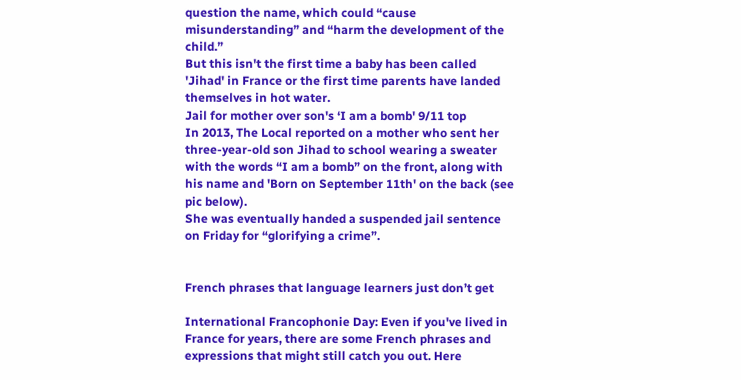question the name, which could “cause misunderstanding” and “harm the development of the child.”
But this isn't the first time a baby has been called 'Jihad' in France or the first time parents have landed themselves in hot water.
Jail for mother over son's ‘I am a bomb' 9/11 top
In 2013, The Local reported on a mother who sent her three-year-old son Jihad to school wearing a sweater with the words “I am a bomb” on the front, along with his name and 'Born on September 11th' on the back (see pic below).
She was eventually handed a suspended jail sentence on Friday for “glorifying a crime”.


French phrases that language learners just don’t get

International Francophonie Day: Even if you've lived in France for years, there are some French phrases and expressions that might still catch you out. Here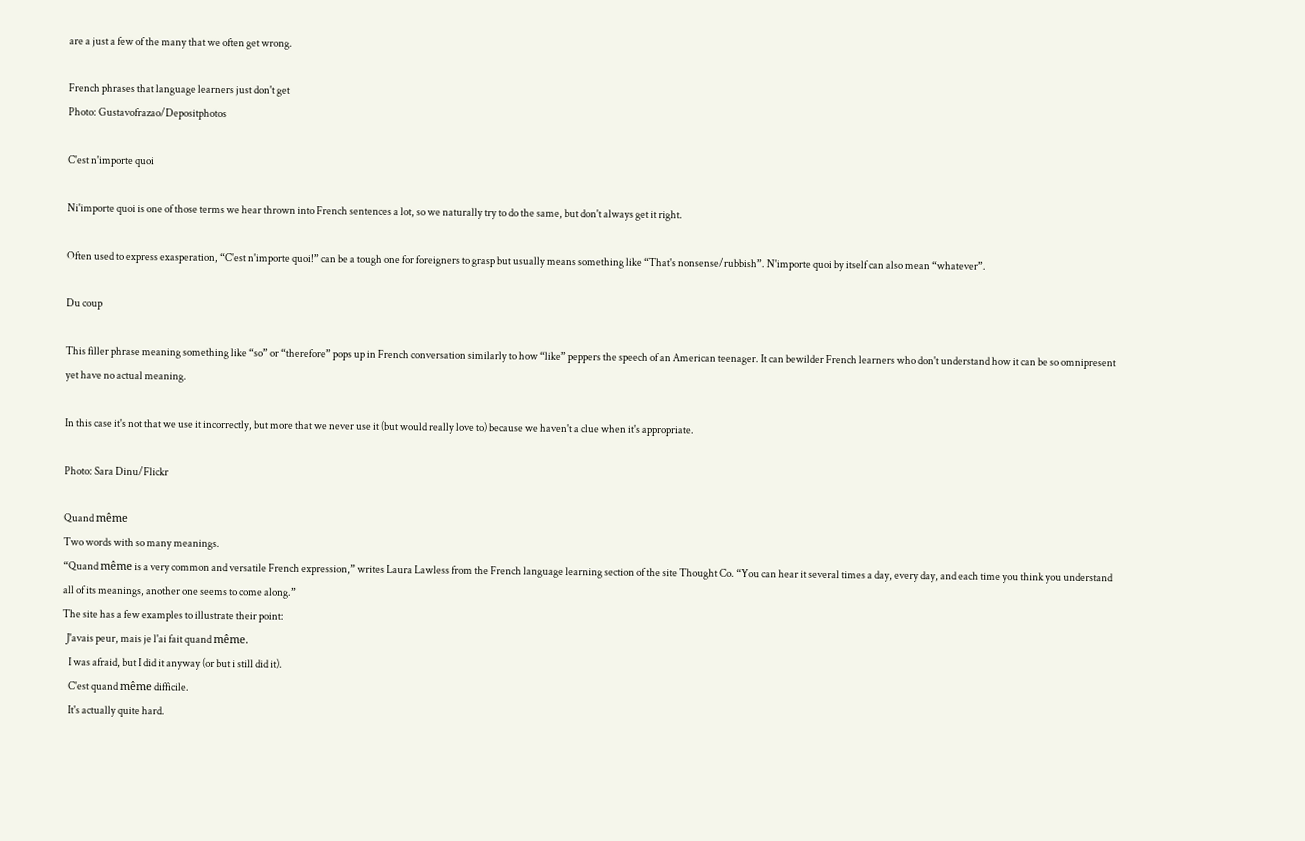are a just a few of the many that we often get wrong.

French phrases that language learners just don't get
Photo: Gustavofrazao/Depositphotos

C'est n'importe quoi

Ni'importe quoi is one of those terms we hear thrown into French sentences a lot, so we naturally try to do the same, but don't always get it right.

Often used to express exasperation, “C'est n'importe quoi!” can be a tough one for foreigners to grasp but usually means something like “That's nonsense/rubbish”. N'importe quoi by itself can also mean “whatever”.

Du coup

This filler phrase meaning something like “so” or “therefore” pops up in French conversation similarly to how “like” peppers the speech of an American teenager. It can bewilder French learners who don't understand how it can be so omnipresent yet have no actual meaning.

In this case it's not that we use it incorrectly, but more that we never use it (but would really love to) because we haven't a clue when it's appropriate.

Photo: Sara Dinu/Flickr

Quand même
Two words with so many meanings.
“Quand même is a very common and versatile French expression,” writes Laura Lawless from the French language learning section of the site Thought Co. “You can hear it several times a day, every day, and each time you think you understand all of its meanings, another one seems to come along.”
The site has a few examples to illustrate their point:
  J'avais peur, mais je l'ai fait quand même.
   I was afraid, but I did it anyway (or but i still did it).
   C'est quand même difficile.
   It's actually quite hard.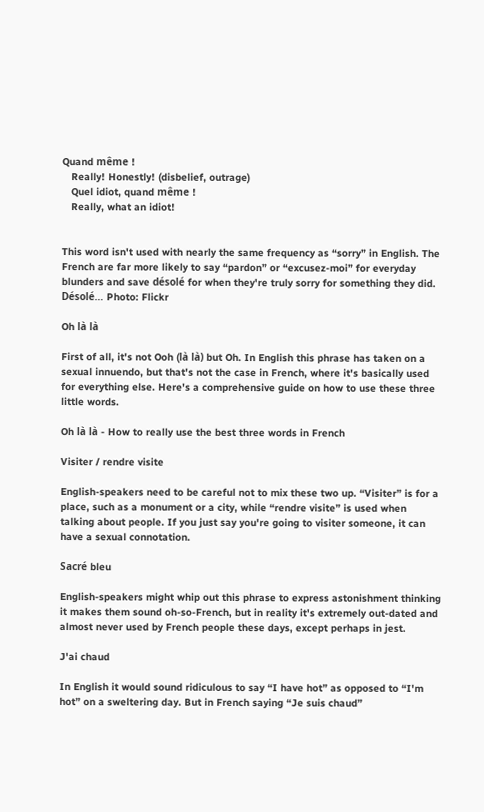Quand même !
   Really! Honestly! (disbelief, outrage)
   Quel idiot, quand même !
   Really, what an idiot!


This word isn't used with nearly the same frequency as “sorry” in English. The French are far more likely to say “pardon” or “excusez-moi” for everyday blunders and save désolé for when they're truly sorry for something they did.
Désolé… Photo: Flickr

Oh là là

First of all, it's not Ooh (là là) but Oh. In English this phrase has taken on a sexual innuendo, but that's not the case in French, where it's basically used for everything else. Here's a comprehensive guide on how to use these three little words.

Oh là là - How to really use the best three words in French

Visiter / rendre visite

English-speakers need to be careful not to mix these two up. “Visiter” is for a place, such as a monument or a city, while “rendre visite” is used when talking about people. If you just say you're going to visiter someone, it can have a sexual connotation.

Sacré bleu

English-speakers might whip out this phrase to express astonishment thinking it makes them sound oh-so-French, but in reality it's extremely out-dated and almost never used by French people these days, except perhaps in jest.

J'ai chaud

In English it would sound ridiculous to say “I have hot” as opposed to “I'm hot” on a sweltering day. But in French saying “Je suis chaud”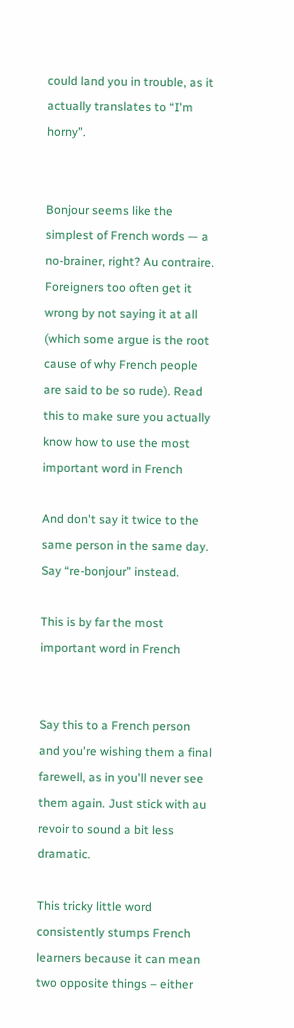could land you in trouble, as it actually translates to “I'm horny”.


Bonjour seems like the simplest of French words — a no-brainer, right? Au contraire. Foreigners too often get it wrong by not saying it at all (which some argue is the root cause of why French people are said to be so rude). Read this to make sure you actually know how to use the most important word in French

And don't say it twice to the same person in the same day. Say “re-bonjour” instead.

This is by far the most important word in French


Say this to a French person and you're wishing them a final farewell, as in you'll never see them again. Just stick with au revoir to sound a bit less dramatic.

This tricky little word consistently stumps French learners because it can mean two opposite things – either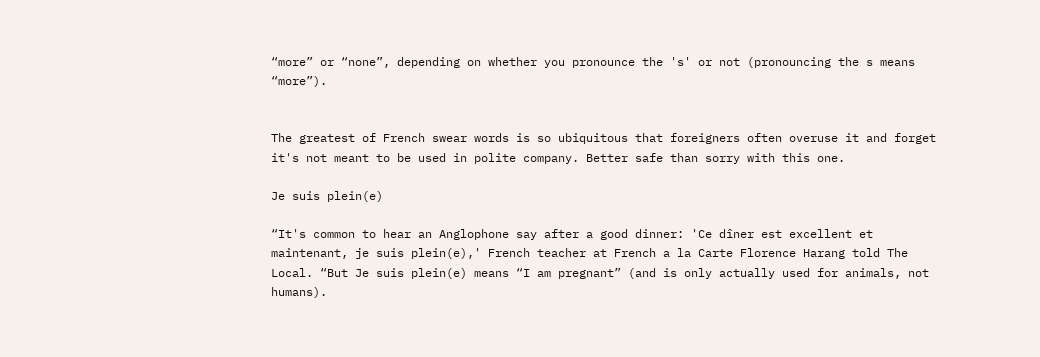“more” or “none”, depending on whether you pronounce the 's' or not (pronouncing the s means “more”).


The greatest of French swear words is so ubiquitous that foreigners often overuse it and forget it's not meant to be used in polite company. Better safe than sorry with this one.

Je suis plein(e)

“It's common to hear an Anglophone say after a good dinner: 'Ce dîner est excellent et maintenant, je suis plein(e),' French teacher at French a la Carte Florence Harang told The Local. “But Je suis plein(e) means “I am pregnant” (and is only actually used for animals, not humans).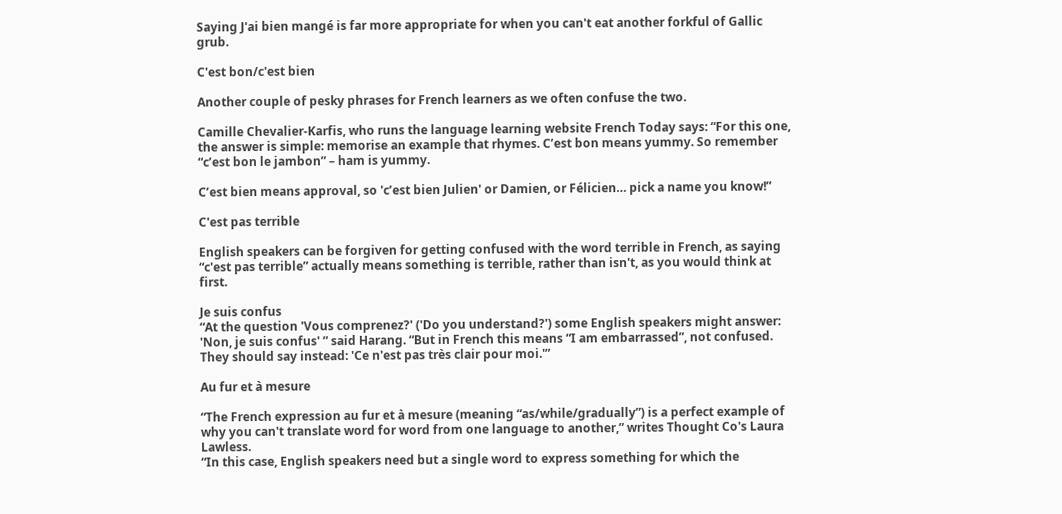Saying J'ai bien mangé is far more appropriate for when you can't eat another forkful of Gallic grub.

C'est bon/c'est bien

Another couple of pesky phrases for French learners as we often confuse the two.

Camille Chevalier-Karfis, who runs the language learning website French Today says: “For this one, the answer is simple: memorise an example that rhymes. C’est bon means yummy. So remember “c’est bon le jambon” – ham is yummy.

C’est bien means approval, so 'c’est bien Julien' or Damien, or Félicien… pick a name you know!”

C'est pas terrible

English speakers can be forgiven for getting confused with the word terrible in French, as saying “c'est pas terrible” actually means something is terrible, rather than isn't, as you would think at first.

Je suis confus
“At the question 'Vous comprenez?' ('Do you understand?') some English speakers might answer: 'Non, je suis confus' ” said Harang. “But in French this means “I am embarrassed”, not confused. They should say instead: 'Ce n'est pas très clair pour moi.'”

Au fur et à mesure

“The French expression au fur et à mesure (meaning “as/while/gradually”) is a perfect example of why you can't translate word for word from one language to another,” writes Thought Co's Laura Lawless.
“In this case, English speakers need but a single word to express something for which the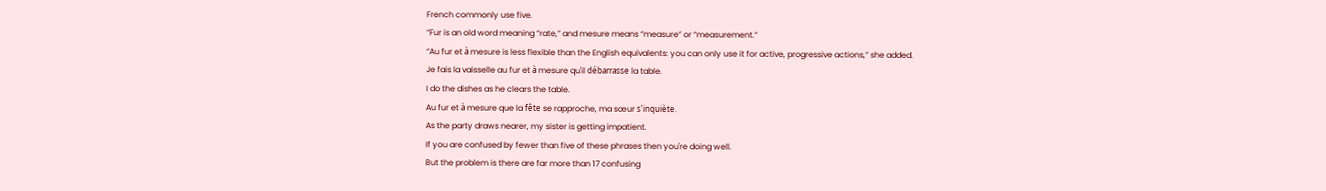French commonly use five.
“Fur is an old word meaning “rate,” and mesure means “measure” or “measurement.”
“Au fur et à mesure is less flexible than the English equivalents: you can only use it for active, progressive actions,” she added.
Je fais la vaisselle au fur et à mesure qu'il débarrasse la table.
I do the dishes as he clears the table.
Au fur et à mesure que la fête se rapproche, ma sœur s'inquiète.
As the party draws nearer, my sister is getting impatient.
If you are confused by fewer than five of these phrases then you're doing well.
But the problem is there are far more than 17 confusing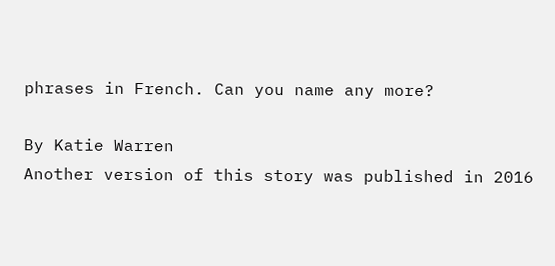phrases in French. Can you name any more?

By Katie Warren
Another version of this story was published in 2016